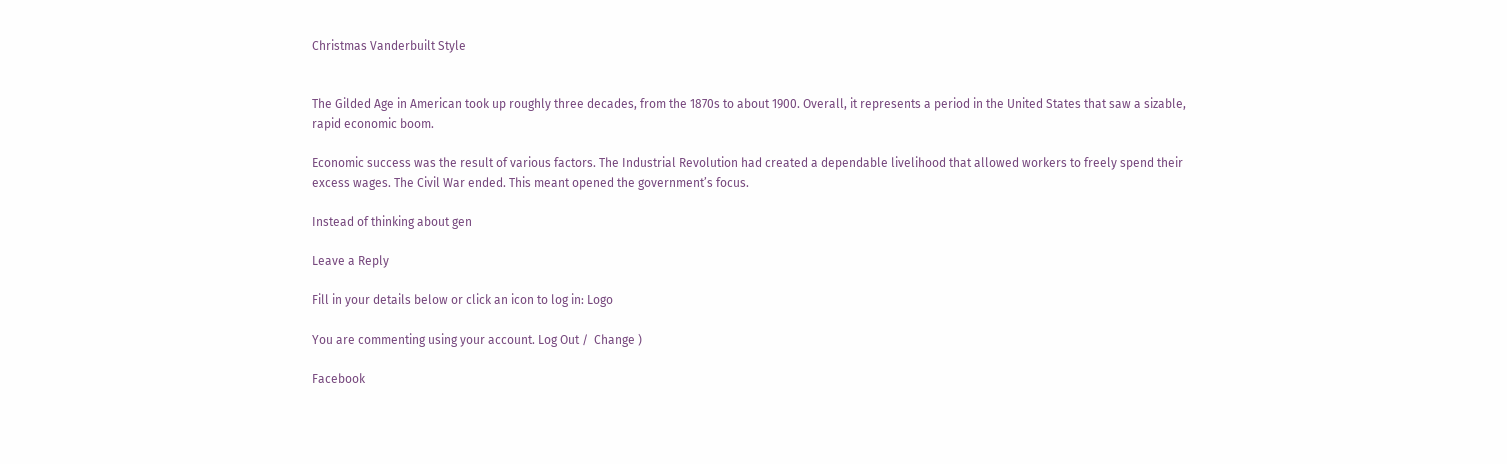Christmas Vanderbuilt Style


The Gilded Age in American took up roughly three decades, from the 1870s to about 1900. Overall, it represents a period in the United States that saw a sizable, rapid economic boom.

Economic success was the result of various factors. The Industrial Revolution had created a dependable livelihood that allowed workers to freely spend their excess wages. The Civil War ended. This meant opened the government’s focus.

Instead of thinking about gen

Leave a Reply

Fill in your details below or click an icon to log in: Logo

You are commenting using your account. Log Out /  Change )

Facebook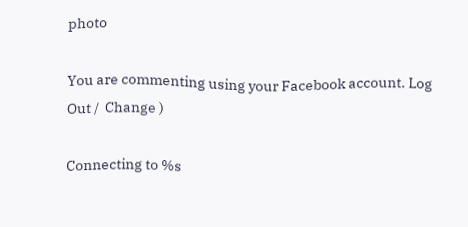photo

You are commenting using your Facebook account. Log Out /  Change )

Connecting to %s